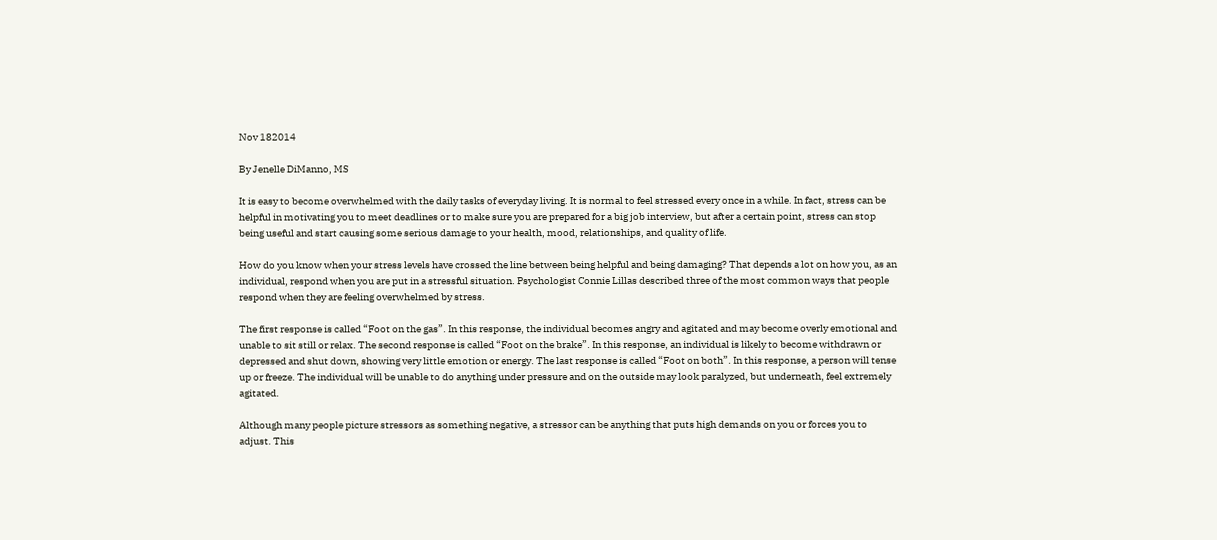Nov 182014

By Jenelle DiManno, MS

It is easy to become overwhelmed with the daily tasks of everyday living. It is normal to feel stressed every once in a while. In fact, stress can be helpful in motivating you to meet deadlines or to make sure you are prepared for a big job interview, but after a certain point, stress can stop being useful and start causing some serious damage to your health, mood, relationships, and quality of life.

How do you know when your stress levels have crossed the line between being helpful and being damaging? That depends a lot on how you, as an individual, respond when you are put in a stressful situation. Psychologist Connie Lillas described three of the most common ways that people respond when they are feeling overwhelmed by stress.

The first response is called “Foot on the gas”. In this response, the individual becomes angry and agitated and may become overly emotional and unable to sit still or relax. The second response is called “Foot on the brake”. In this response, an individual is likely to become withdrawn or depressed and shut down, showing very little emotion or energy. The last response is called “Foot on both”. In this response, a person will tense up or freeze. The individual will be unable to do anything under pressure and on the outside may look paralyzed, but underneath, feel extremely agitated.

Although many people picture stressors as something negative, a stressor can be anything that puts high demands on you or forces you to adjust. This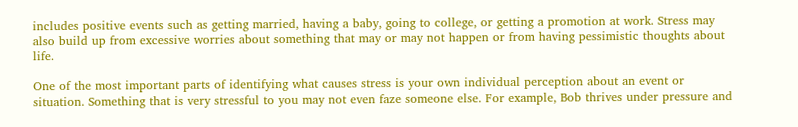includes positive events such as getting married, having a baby, going to college, or getting a promotion at work. Stress may also build up from excessive worries about something that may or may not happen or from having pessimistic thoughts about life.

One of the most important parts of identifying what causes stress is your own individual perception about an event or situation. Something that is very stressful to you may not even faze someone else. For example, Bob thrives under pressure and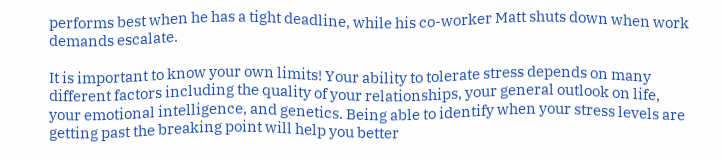performs best when he has a tight deadline, while his co-worker Matt shuts down when work demands escalate.

It is important to know your own limits! Your ability to tolerate stress depends on many different factors including the quality of your relationships, your general outlook on life, your emotional intelligence, and genetics. Being able to identify when your stress levels are getting past the breaking point will help you better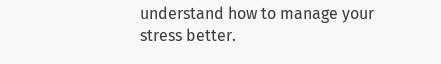understand how to manage your stress better.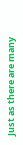Just as there are many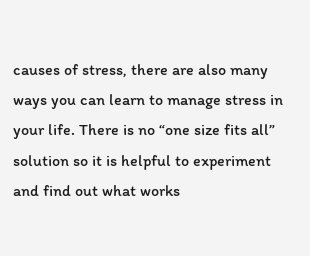causes of stress, there are also many ways you can learn to manage stress in your life. There is no “one size fits all” solution so it is helpful to experiment and find out what works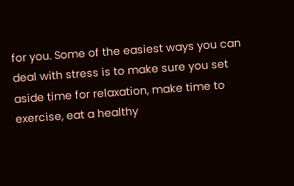for you. Some of the easiest ways you can deal with stress is to make sure you set aside time for relaxation, make time to exercise, eat a healthy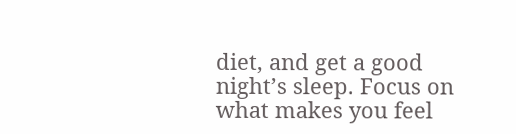diet, and get a good night’s sleep. Focus on what makes you feel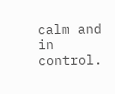calm and in control.